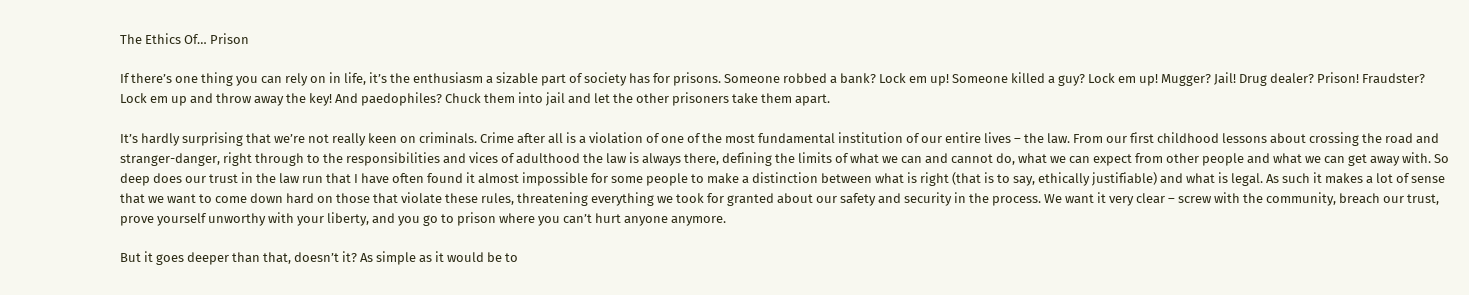The Ethics Of… Prison

If there’s one thing you can rely on in life, it’s the enthusiasm a sizable part of society has for prisons. Someone robbed a bank? Lock em up! Someone killed a guy? Lock em up! Mugger? Jail! Drug dealer? Prison! Fraudster? Lock em up and throw away the key! And paedophiles? Chuck them into jail and let the other prisoners take them apart.

It’s hardly surprising that we’re not really keen on criminals. Crime after all is a violation of one of the most fundamental institution of our entire lives – the law. From our first childhood lessons about crossing the road and stranger-danger, right through to the responsibilities and vices of adulthood the law is always there, defining the limits of what we can and cannot do, what we can expect from other people and what we can get away with. So deep does our trust in the law run that I have often found it almost impossible for some people to make a distinction between what is right (that is to say, ethically justifiable) and what is legal. As such it makes a lot of sense that we want to come down hard on those that violate these rules, threatening everything we took for granted about our safety and security in the process. We want it very clear – screw with the community, breach our trust, prove yourself unworthy with your liberty, and you go to prison where you can’t hurt anyone anymore.

But it goes deeper than that, doesn’t it? As simple as it would be to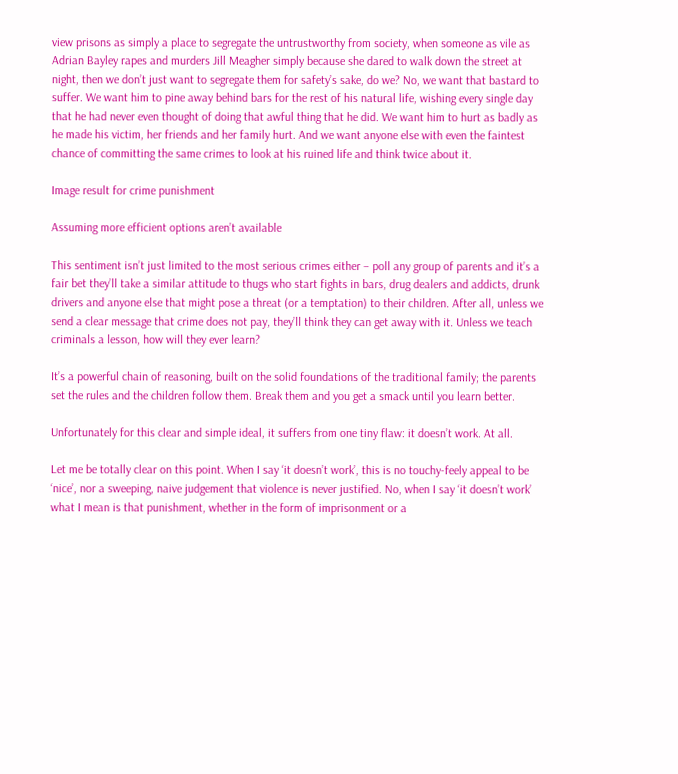view prisons as simply a place to segregate the untrustworthy from society, when someone as vile as Adrian Bayley rapes and murders Jill Meagher simply because she dared to walk down the street at night, then we don’t just want to segregate them for safety’s sake, do we? No, we want that bastard to suffer. We want him to pine away behind bars for the rest of his natural life, wishing every single day that he had never even thought of doing that awful thing that he did. We want him to hurt as badly as he made his victim, her friends and her family hurt. And we want anyone else with even the faintest chance of committing the same crimes to look at his ruined life and think twice about it.

Image result for crime punishment

Assuming more efficient options aren’t available

This sentiment isn’t just limited to the most serious crimes either – poll any group of parents and it’s a fair bet they’ll take a similar attitude to thugs who start fights in bars, drug dealers and addicts, drunk drivers and anyone else that might pose a threat (or a temptation) to their children. After all, unless we send a clear message that crime does not pay, they’ll think they can get away with it. Unless we teach criminals a lesson, how will they ever learn?

It’s a powerful chain of reasoning, built on the solid foundations of the traditional family; the parents set the rules and the children follow them. Break them and you get a smack until you learn better.

Unfortunately for this clear and simple ideal, it suffers from one tiny flaw: it doesn’t work. At all.

Let me be totally clear on this point. When I say ‘it doesn’t work’, this is no touchy-feely appeal to be ‘nice’, nor a sweeping, naive judgement that violence is never justified. No, when I say ‘it doesn’t work’ what I mean is that punishment, whether in the form of imprisonment or a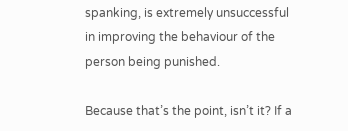spanking, is extremely unsuccessful in improving the behaviour of the person being punished.

Because that’s the point, isn’t it? If a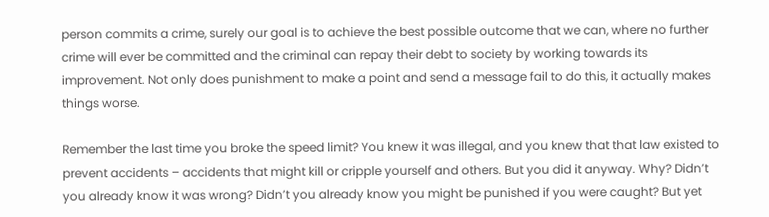person commits a crime, surely our goal is to achieve the best possible outcome that we can, where no further crime will ever be committed and the criminal can repay their debt to society by working towards its improvement. Not only does punishment to make a point and send a message fail to do this, it actually makes things worse.

Remember the last time you broke the speed limit? You knew it was illegal, and you knew that that law existed to prevent accidents – accidents that might kill or cripple yourself and others. But you did it anyway. Why? Didn’t you already know it was wrong? Didn’t you already know you might be punished if you were caught? But yet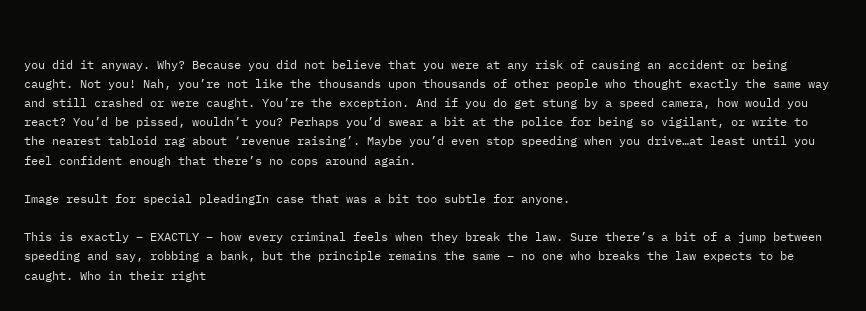you did it anyway. Why? Because you did not believe that you were at any risk of causing an accident or being caught. Not you! Nah, you’re not like the thousands upon thousands of other people who thought exactly the same way and still crashed or were caught. You’re the exception. And if you do get stung by a speed camera, how would you react? You’d be pissed, wouldn’t you? Perhaps you’d swear a bit at the police for being so vigilant, or write to the nearest tabloid rag about ‘revenue raising’. Maybe you’d even stop speeding when you drive…at least until you feel confident enough that there’s no cops around again.

Image result for special pleadingIn case that was a bit too subtle for anyone.

This is exactly – EXACTLY – how every criminal feels when they break the law. Sure there’s a bit of a jump between speeding and say, robbing a bank, but the principle remains the same – no one who breaks the law expects to be caught. Who in their right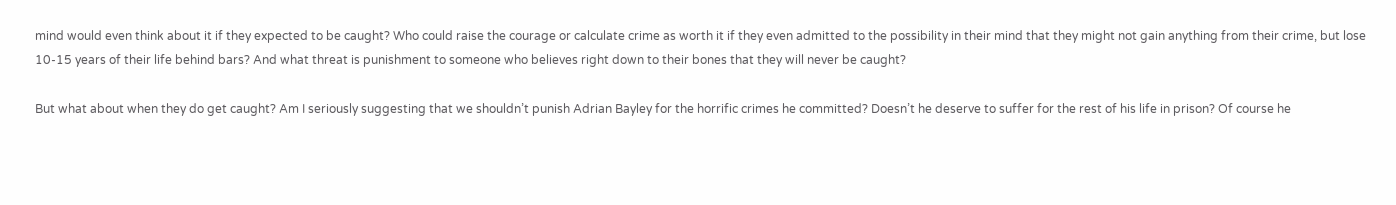mind would even think about it if they expected to be caught? Who could raise the courage or calculate crime as worth it if they even admitted to the possibility in their mind that they might not gain anything from their crime, but lose 10-15 years of their life behind bars? And what threat is punishment to someone who believes right down to their bones that they will never be caught?

But what about when they do get caught? Am I seriously suggesting that we shouldn’t punish Adrian Bayley for the horrific crimes he committed? Doesn’t he deserve to suffer for the rest of his life in prison? Of course he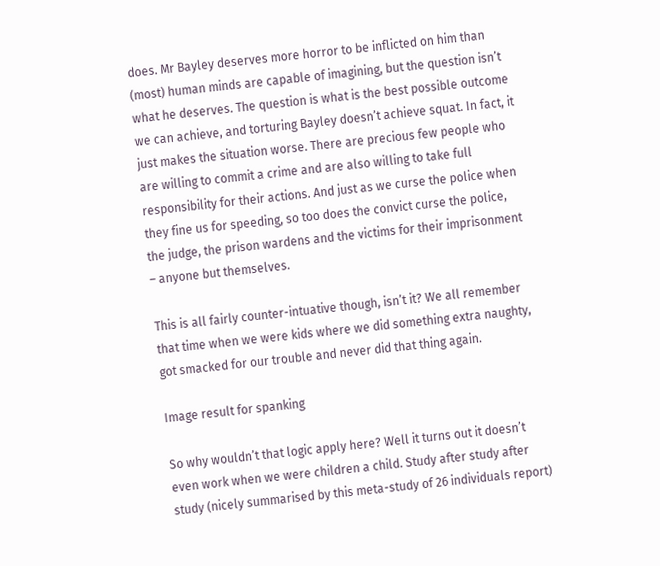does. Mr Bayley deserves more horror to be inflicted on him than (most) human minds are capable of imagining, but the question isn’t what he deserves. The question is what is the best possible outcome we can achieve, and torturing Bayley doesn’t achieve squat. In fact, it just makes the situation worse. There are precious few people who are willing to commit a crime and are also willing to take full responsibility for their actions. And just as we curse the police when they fine us for speeding, so too does the convict curse the police, the judge, the prison wardens and the victims for their imprisonment – anyone but themselves.

This is all fairly counter-intuative though, isn’t it? We all remember that time when we were kids where we did something extra naughty, got smacked for our trouble and never did that thing again.

Image result for spanking

So why wouldn’t that logic apply here? Well it turns out it doesn’t even work when we were children a child. Study after study after study (nicely summarised by this meta-study of 26 individuals report)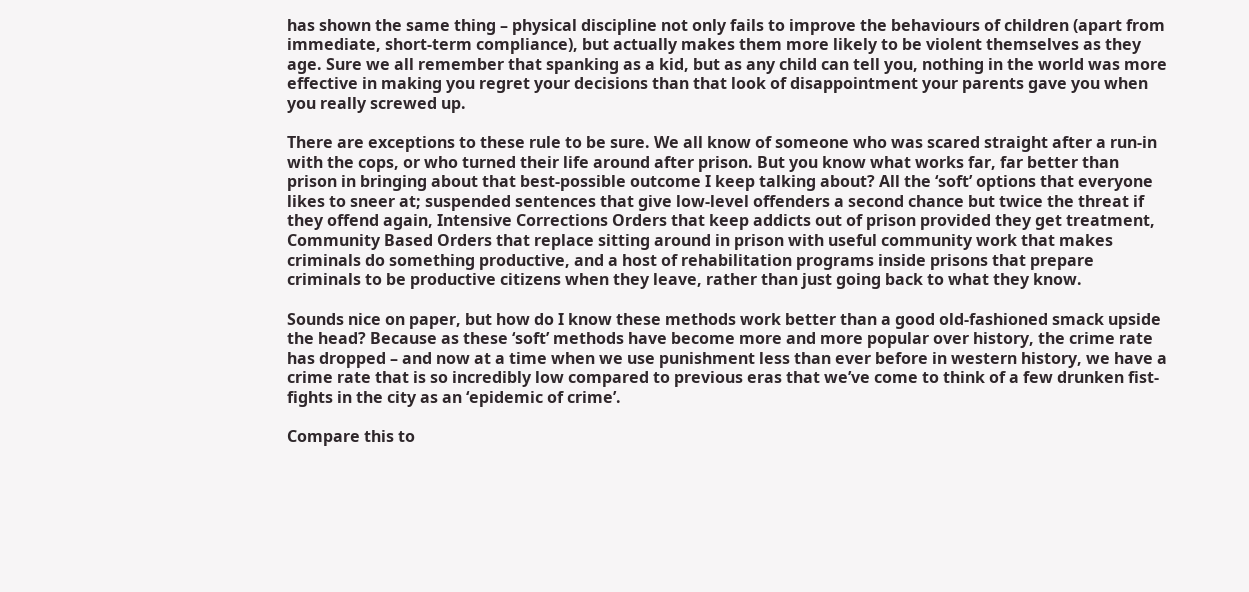has shown the same thing – physical discipline not only fails to improve the behaviours of children (apart from immediate, short-term compliance), but actually makes them more likely to be violent themselves as they age. Sure we all remember that spanking as a kid, but as any child can tell you, nothing in the world was more effective in making you regret your decisions than that look of disappointment your parents gave you when you really screwed up.

There are exceptions to these rule to be sure. We all know of someone who was scared straight after a run-in with the cops, or who turned their life around after prison. But you know what works far, far better than prison in bringing about that best-possible outcome I keep talking about? All the ‘soft’ options that everyone likes to sneer at; suspended sentences that give low-level offenders a second chance but twice the threat if they offend again, Intensive Corrections Orders that keep addicts out of prison provided they get treatment, Community Based Orders that replace sitting around in prison with useful community work that makes criminals do something productive, and a host of rehabilitation programs inside prisons that prepare criminals to be productive citizens when they leave, rather than just going back to what they know.

Sounds nice on paper, but how do I know these methods work better than a good old-fashioned smack upside the head? Because as these ‘soft’ methods have become more and more popular over history, the crime rate has dropped – and now at a time when we use punishment less than ever before in western history, we have a crime rate that is so incredibly low compared to previous eras that we’ve come to think of a few drunken fist-fights in the city as an ‘epidemic of crime’.

Compare this to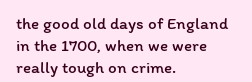the good old days of England in the 1700, when we were really tough on crime.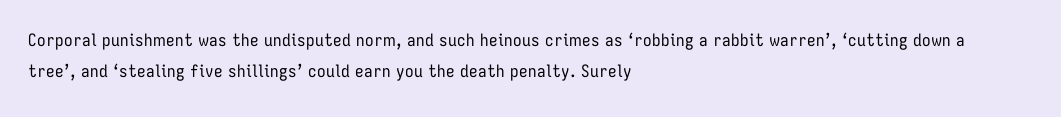Corporal punishment was the undisputed norm, and such heinous crimes as ‘robbing a rabbit warren’, ‘cutting down a tree’, and ‘stealing five shillings’ could earn you the death penalty. Surely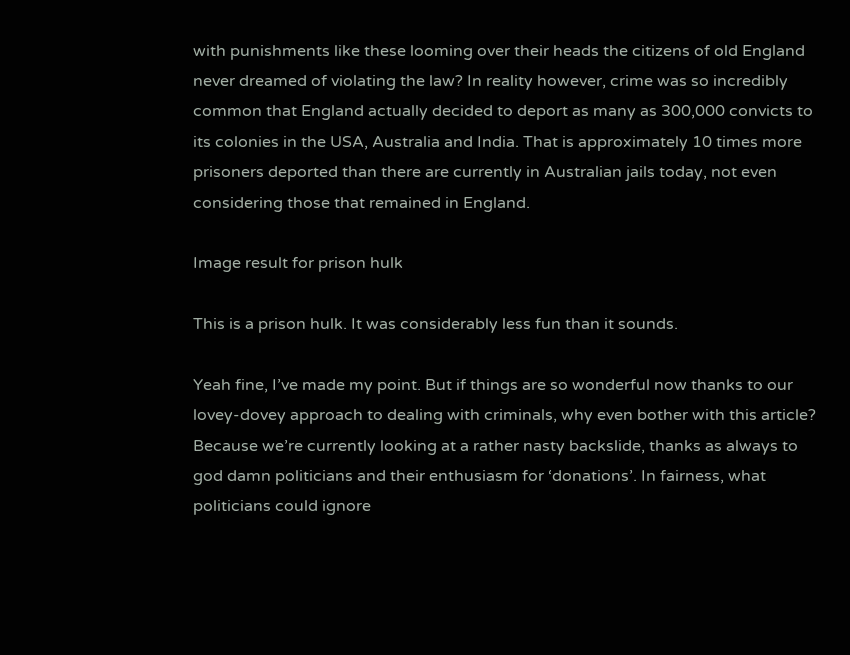with punishments like these looming over their heads the citizens of old England never dreamed of violating the law? In reality however, crime was so incredibly common that England actually decided to deport as many as 300,000 convicts to its colonies in the USA, Australia and India. That is approximately 10 times more prisoners deported than there are currently in Australian jails today, not even considering those that remained in England.

Image result for prison hulk

This is a prison hulk. It was considerably less fun than it sounds.

Yeah fine, I’ve made my point. But if things are so wonderful now thanks to our lovey-dovey approach to dealing with criminals, why even bother with this article? Because we’re currently looking at a rather nasty backslide, thanks as always to god damn politicians and their enthusiasm for ‘donations’. In fairness, what politicians could ignore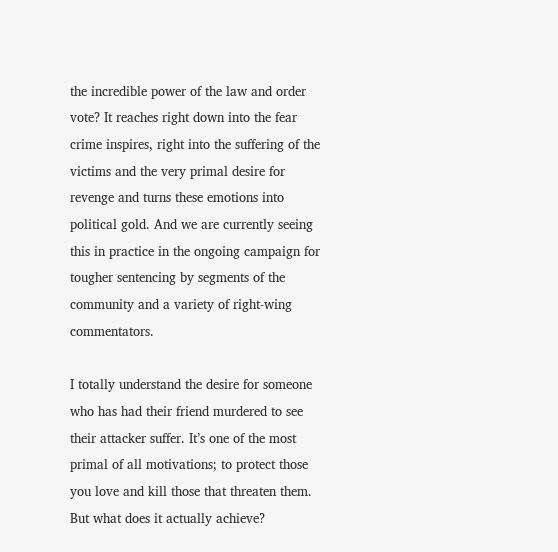the incredible power of the law and order vote? It reaches right down into the fear crime inspires, right into the suffering of the victims and the very primal desire for revenge and turns these emotions into political gold. And we are currently seeing this in practice in the ongoing campaign for tougher sentencing by segments of the community and a variety of right-wing commentators.

I totally understand the desire for someone who has had their friend murdered to see their attacker suffer. It’s one of the most primal of all motivations; to protect those you love and kill those that threaten them. But what does it actually achieve?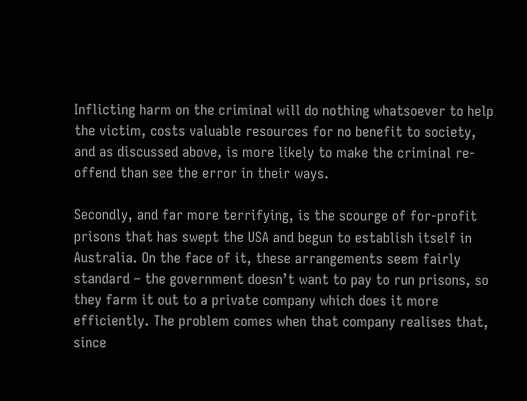Inflicting harm on the criminal will do nothing whatsoever to help the victim, costs valuable resources for no benefit to society, and as discussed above, is more likely to make the criminal re-offend than see the error in their ways.

Secondly, and far more terrifying, is the scourge of for-profit prisons that has swept the USA and begun to establish itself in Australia. On the face of it, these arrangements seem fairly standard – the government doesn’t want to pay to run prisons, so they farm it out to a private company which does it more efficiently. The problem comes when that company realises that, since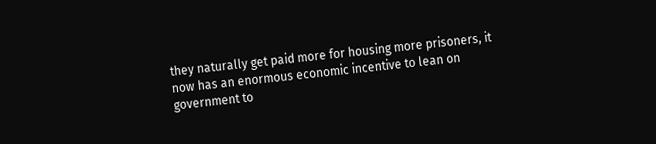they naturally get paid more for housing more prisoners, it now has an enormous economic incentive to lean on government to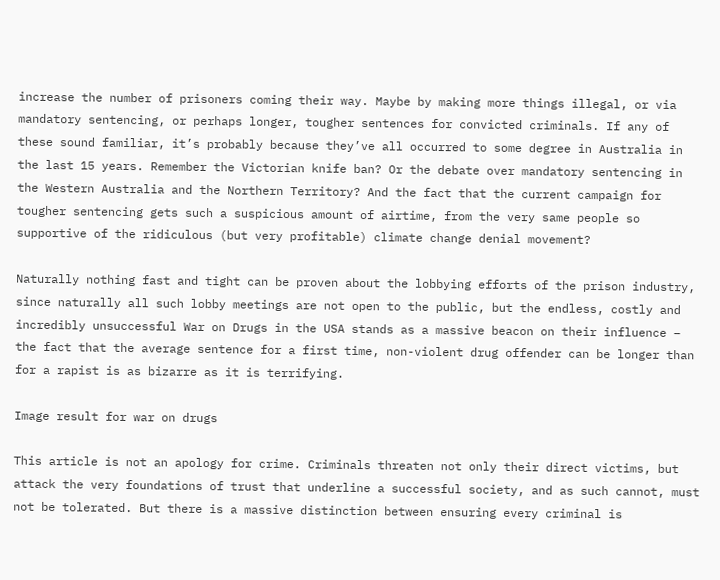increase the number of prisoners coming their way. Maybe by making more things illegal, or via mandatory sentencing, or perhaps longer, tougher sentences for convicted criminals. If any of these sound familiar, it’s probably because they’ve all occurred to some degree in Australia in the last 15 years. Remember the Victorian knife ban? Or the debate over mandatory sentencing in the Western Australia and the Northern Territory? And the fact that the current campaign for tougher sentencing gets such a suspicious amount of airtime, from the very same people so supportive of the ridiculous (but very profitable) climate change denial movement?

Naturally nothing fast and tight can be proven about the lobbying efforts of the prison industry, since naturally all such lobby meetings are not open to the public, but the endless, costly and incredibly unsuccessful War on Drugs in the USA stands as a massive beacon on their influence – the fact that the average sentence for a first time, non-violent drug offender can be longer than for a rapist is as bizarre as it is terrifying.

Image result for war on drugs

This article is not an apology for crime. Criminals threaten not only their direct victims, but attack the very foundations of trust that underline a successful society, and as such cannot, must not be tolerated. But there is a massive distinction between ensuring every criminal is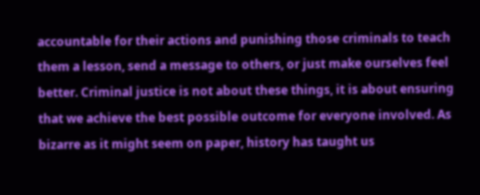accountable for their actions and punishing those criminals to teach them a lesson, send a message to others, or just make ourselves feel better. Criminal justice is not about these things, it is about ensuring that we achieve the best possible outcome for everyone involved. As bizarre as it might seem on paper, history has taught us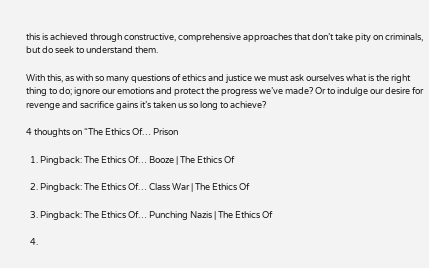this is achieved through constructive, comprehensive approaches that don’t take pity on criminals, but do seek to understand them.

With this, as with so many questions of ethics and justice we must ask ourselves what is the right thing to do; ignore our emotions and protect the progress we’ve made? Or to indulge our desire for revenge and sacrifice gains it’s taken us so long to achieve?

4 thoughts on “The Ethics Of… Prison

  1. Pingback: The Ethics Of… Booze | The Ethics Of

  2. Pingback: The Ethics Of… Class War | The Ethics Of

  3. Pingback: The Ethics Of… Punching Nazis | The Ethics Of

  4.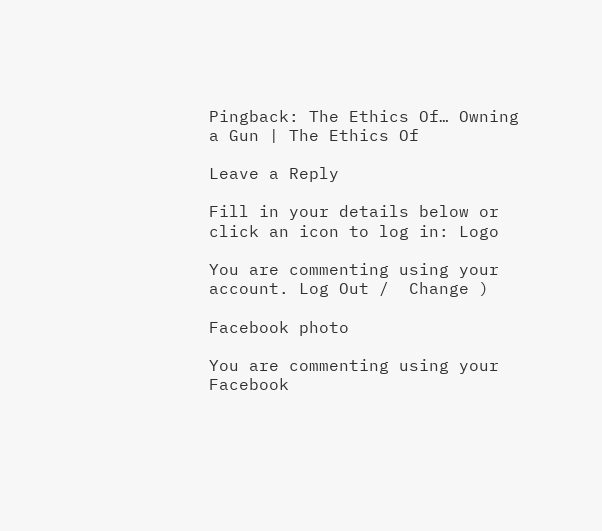Pingback: The Ethics Of… Owning a Gun | The Ethics Of

Leave a Reply

Fill in your details below or click an icon to log in: Logo

You are commenting using your account. Log Out /  Change )

Facebook photo

You are commenting using your Facebook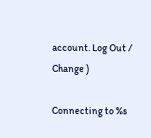account. Log Out /  Change )

Connecting to %s